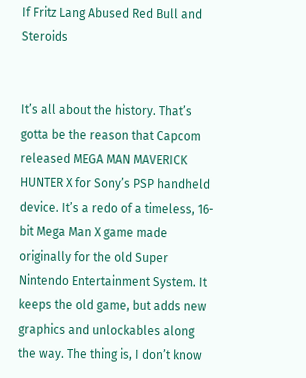If Fritz Lang Abused Red Bull and Steroids


It’s all about the history. That’s gotta be the reason that Capcom released MEGA MAN MAVERICK HUNTER X for Sony’s PSP handheld device. It’s a redo of a timeless, 16-bit Mega Man X game made originally for the old Super Nintendo Entertainment System. It keeps the old game, but adds new graphics and unlockables along the way. The thing is, I don’t know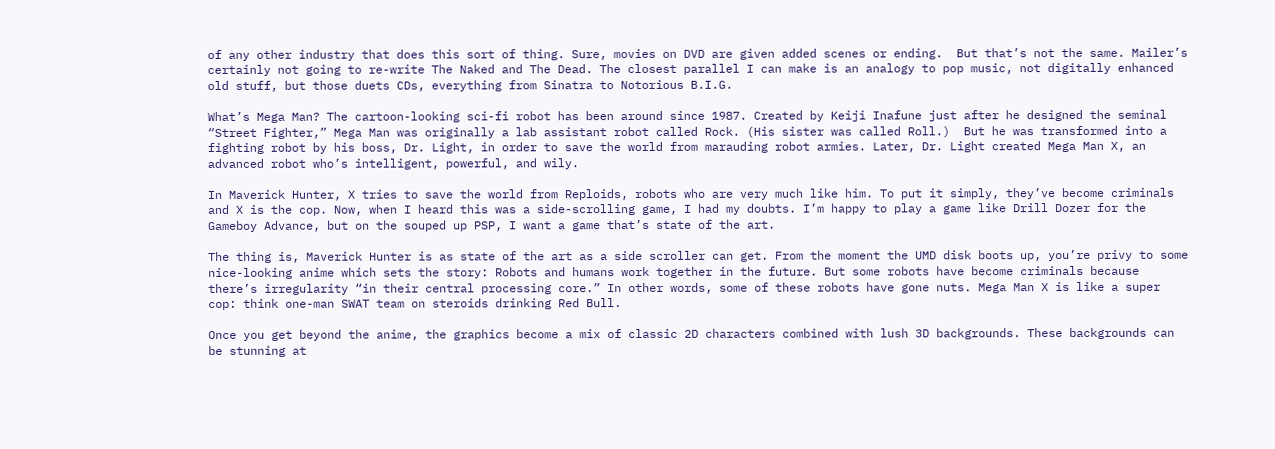of any other industry that does this sort of thing. Sure, movies on DVD are given added scenes or ending.  But that’s not the same. Mailer’s certainly not going to re-write The Naked and The Dead. The closest parallel I can make is an analogy to pop music, not digitally enhanced old stuff, but those duets CDs, everything from Sinatra to Notorious B.I.G.

What’s Mega Man? The cartoon-looking sci-fi robot has been around since 1987. Created by Keiji Inafune just after he designed the seminal “Street Fighter,” Mega Man was originally a lab assistant robot called Rock. (His sister was called Roll.)  But he was transformed into a fighting robot by his boss, Dr. Light, in order to save the world from marauding robot armies. Later, Dr. Light created Mega Man X, an advanced robot who’s intelligent, powerful, and wily.

In Maverick Hunter, X tries to save the world from Reploids, robots who are very much like him. To put it simply, they’ve become criminals and X is the cop. Now, when I heard this was a side-scrolling game, I had my doubts. I’m happy to play a game like Drill Dozer for the Gameboy Advance, but on the souped up PSP, I want a game that’s state of the art.

The thing is, Maverick Hunter is as state of the art as a side scroller can get. From the moment the UMD disk boots up, you’re privy to some nice-looking anime which sets the story: Robots and humans work together in the future. But some robots have become criminals because there’s irregularity “in their central processing core.” In other words, some of these robots have gone nuts. Mega Man X is like a super cop: think one-man SWAT team on steroids drinking Red Bull.

Once you get beyond the anime, the graphics become a mix of classic 2D characters combined with lush 3D backgrounds. These backgrounds can be stunning at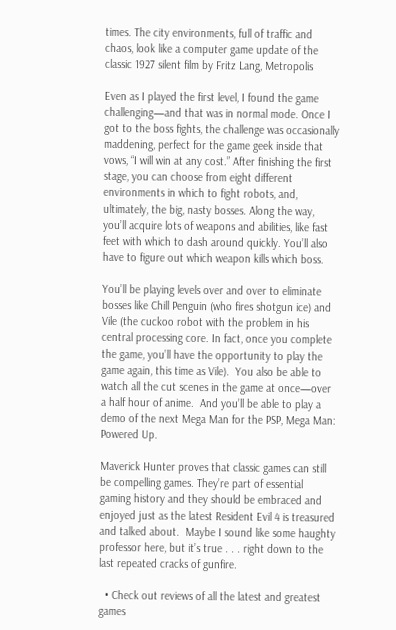times. The city environments, full of traffic and chaos, look like a computer game update of the classic 1927 silent film by Fritz Lang, Metropolis

Even as I played the first level, I found the game challenging—and that was in normal mode. Once I got to the boss fights, the challenge was occasionally maddening, perfect for the game geek inside that vows, “I will win at any cost.” After finishing the first stage, you can choose from eight different environments in which to fight robots, and, ultimately, the big, nasty bosses. Along the way, you’ll acquire lots of weapons and abilities, like fast feet with which to dash around quickly. You’ll also have to figure out which weapon kills which boss.

You’ll be playing levels over and over to eliminate bosses like Chill Penguin (who fires shotgun ice) and Vile (the cuckoo robot with the problem in his central processing core. In fact, once you complete the game, you’ll have the opportunity to play the game again, this time as Vile).  You also be able to watch all the cut scenes in the game at once—over a half hour of anime.  And you’ll be able to play a demo of the next Mega Man for the PSP, Mega Man: Powered Up.

Maverick Hunter proves that classic games can still be compelling games. They’re part of essential gaming history and they should be embraced and enjoyed just as the latest Resident Evil 4 is treasured and talked about.  Maybe I sound like some haughty professor here, but it’s true . . . right down to the last repeated cracks of gunfire.

  • Check out reviews of all the latest and greatest games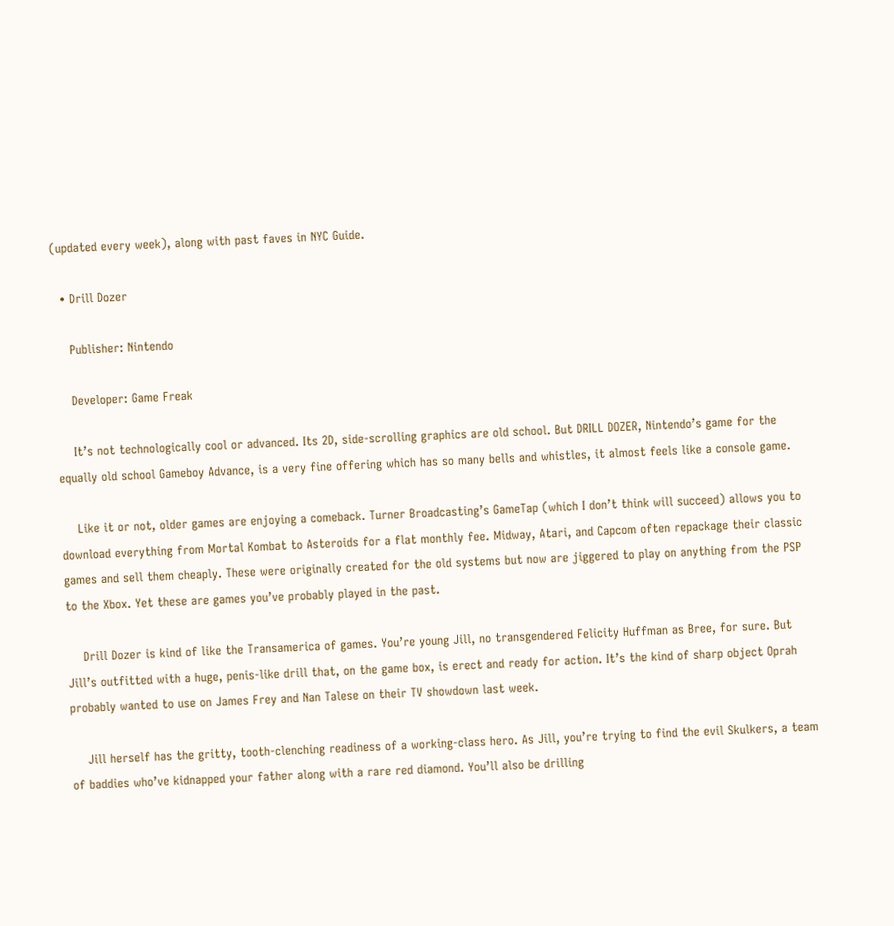(updated every week), along with past faves in NYC Guide.

  • Drill Dozer

    Publisher: Nintendo

    Developer: Game Freak

    It’s not technologically cool or advanced. Its 2D, side-scrolling graphics are old school. But DRILL DOZER, Nintendo’s game for the equally old school Gameboy Advance, is a very fine offering which has so many bells and whistles, it almost feels like a console game.

    Like it or not, older games are enjoying a comeback. Turner Broadcasting’s GameTap (which I don’t think will succeed) allows you to download everything from Mortal Kombat to Asteroids for a flat monthly fee. Midway, Atari, and Capcom often repackage their classic games and sell them cheaply. These were originally created for the old systems but now are jiggered to play on anything from the PSP to the Xbox. Yet these are games you’ve probably played in the past.

    Drill Dozer is kind of like the Transamerica of games. You’re young Jill, no transgendered Felicity Huffman as Bree, for sure. But Jill’s outfitted with a huge, penis-like drill that, on the game box, is erect and ready for action. It’s the kind of sharp object Oprah probably wanted to use on James Frey and Nan Talese on their TV showdown last week.

    Jill herself has the gritty, tooth-clenching readiness of a working-class hero. As Jill, you’re trying to find the evil Skulkers, a team of baddies who’ve kidnapped your father along with a rare red diamond. You’ll also be drilling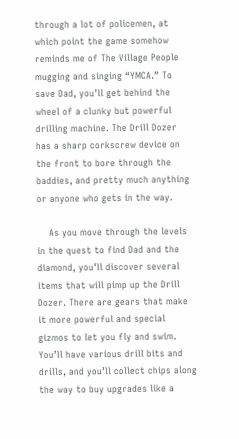through a lot of policemen, at which point the game somehow reminds me of The Village People mugging and singing “YMCA.” To save Dad, you’ll get behind the wheel of a clunky but powerful drilling machine. The Drill Dozer has a sharp corkscrew device on the front to bore through the baddies, and pretty much anything or anyone who gets in the way.

    As you move through the levels in the quest to find Dad and the diamond, you’ll discover several items that will pimp up the Drill Dozer. There are gears that make it more powerful and special gizmos to let you fly and swim. You’ll have various drill bits and drills, and you’ll collect chips along the way to buy upgrades like a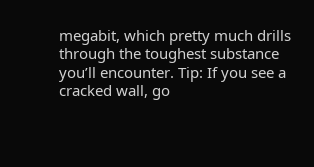megabit, which pretty much drills through the toughest substance you’ll encounter. Tip: If you see a cracked wall, go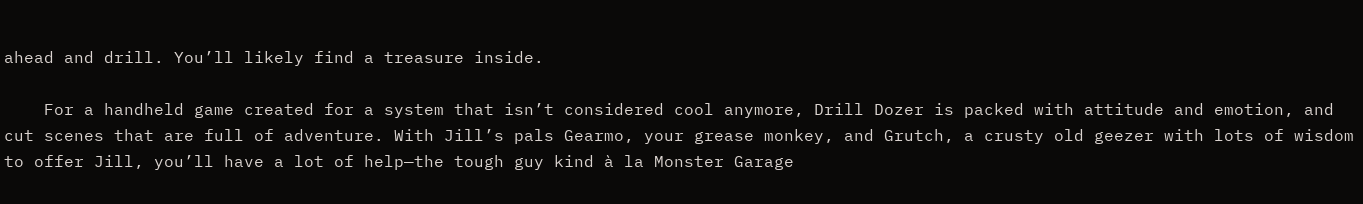ahead and drill. You’ll likely find a treasure inside.

    For a handheld game created for a system that isn’t considered cool anymore, Drill Dozer is packed with attitude and emotion, and cut scenes that are full of adventure. With Jill’s pals Gearmo, your grease monkey, and Grutch, a crusty old geezer with lots of wisdom to offer Jill, you’ll have a lot of help—the tough guy kind à la Monster Garage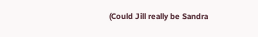(Could Jill really be Sandra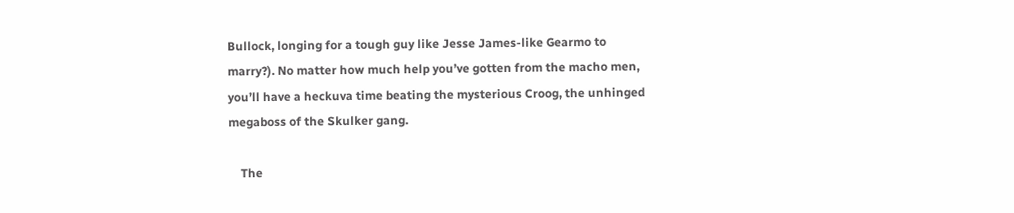Bullock, longing for a tough guy like Jesse James-like Gearmo to marry?). No matter how much help you’ve gotten from the macho men, you’ll have a heckuva time beating the mysterious Croog, the unhinged megaboss of the Skulker gang.

    The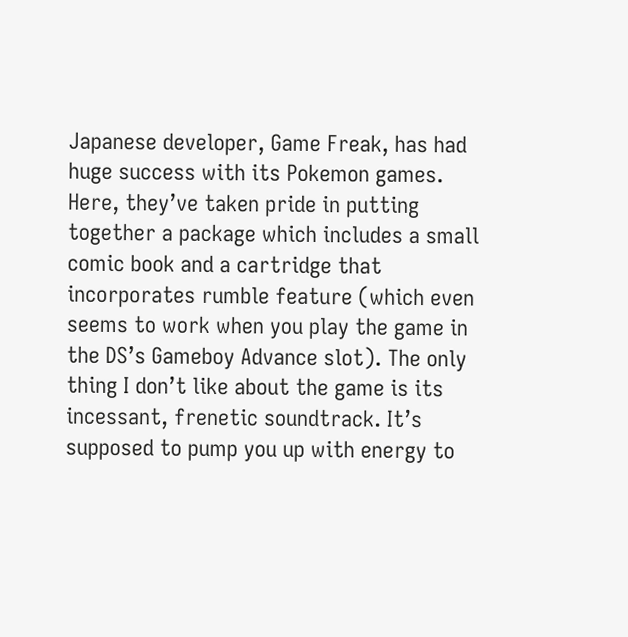Japanese developer, Game Freak, has had huge success with its Pokemon games. Here, they’ve taken pride in putting together a package which includes a small comic book and a cartridge that incorporates rumble feature (which even seems to work when you play the game in the DS’s Gameboy Advance slot). The only thing I don’t like about the game is its incessant, frenetic soundtrack. It’s supposed to pump you up with energy to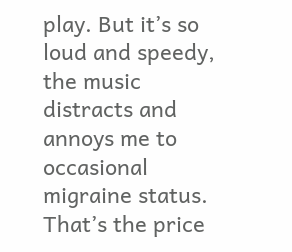play. But it’s so loud and speedy, the music distracts and annoys me to occasional migraine status. That’s the price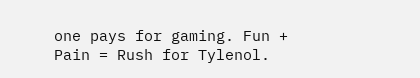one pays for gaming. Fun + Pain = Rush for Tylenol.